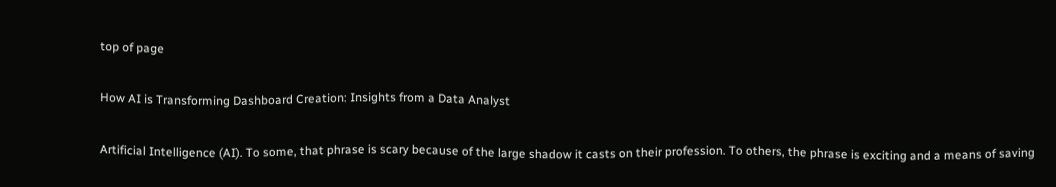top of page

How AI is Transforming Dashboard Creation: Insights from a Data Analyst

Artificial Intelligence (AI). To some, that phrase is scary because of the large shadow it casts on their profession. To others, the phrase is exciting and a means of saving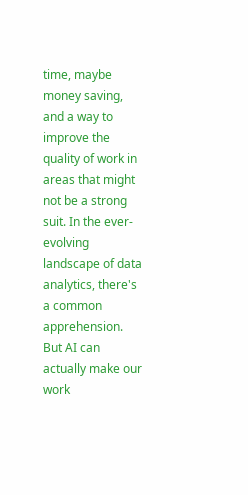time, maybe money saving, and a way to improve the quality of work in areas that might not be a strong suit. In the ever-evolving landscape of data analytics, there's a common apprehension. But AI can actually make our work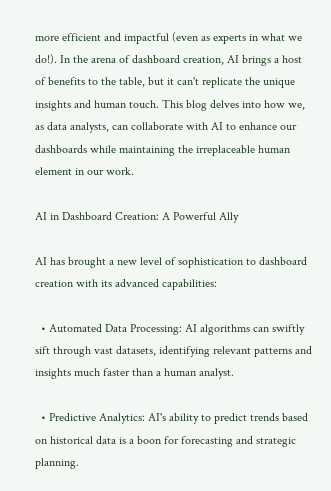more efficient and impactful (even as experts in what we do!). In the arena of dashboard creation, AI brings a host of benefits to the table, but it can't replicate the unique insights and human touch. This blog delves into how we, as data analysts, can collaborate with AI to enhance our dashboards while maintaining the irreplaceable human element in our work.

AI in Dashboard Creation: A Powerful Ally

AI has brought a new level of sophistication to dashboard creation with its advanced capabilities:

  • Automated Data Processing: AI algorithms can swiftly sift through vast datasets, identifying relevant patterns and insights much faster than a human analyst.

  • Predictive Analytics: AI's ability to predict trends based on historical data is a boon for forecasting and strategic planning.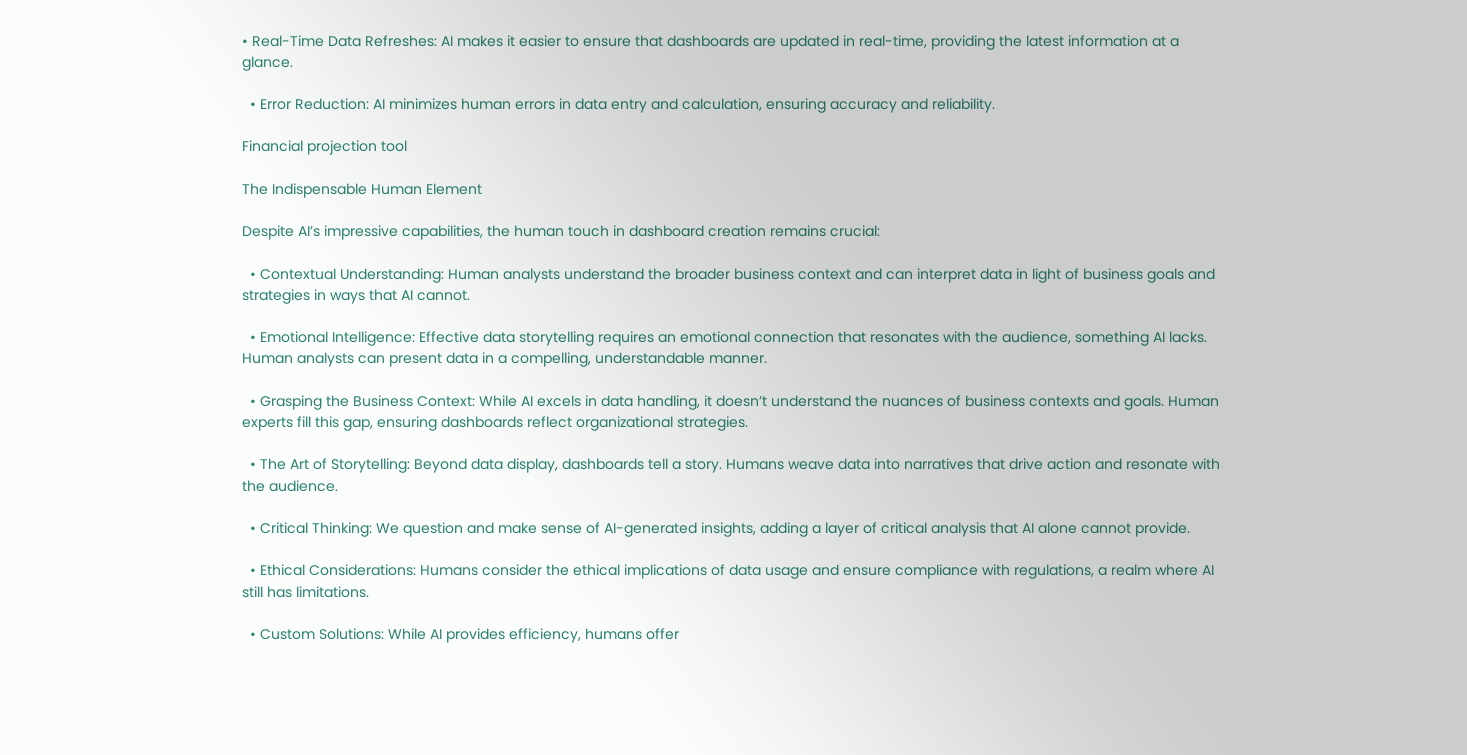• Real-Time Data Refreshes: AI makes it easier to ensure that dashboards are updated in real-time, providing the latest information at a glance.

  • Error Reduction: AI minimizes human errors in data entry and calculation, ensuring accuracy and reliability.

Financial projection tool

The Indispensable Human Element

Despite AI’s impressive capabilities, the human touch in dashboard creation remains crucial:

  • Contextual Understanding: Human analysts understand the broader business context and can interpret data in light of business goals and strategies in ways that AI cannot.

  • Emotional Intelligence: Effective data storytelling requires an emotional connection that resonates with the audience, something AI lacks. Human analysts can present data in a compelling, understandable manner.

  • Grasping the Business Context: While AI excels in data handling, it doesn’t understand the nuances of business contexts and goals. Human experts fill this gap, ensuring dashboards reflect organizational strategies.

  • The Art of Storytelling: Beyond data display, dashboards tell a story. Humans weave data into narratives that drive action and resonate with the audience.

  • Critical Thinking: We question and make sense of AI-generated insights, adding a layer of critical analysis that AI alone cannot provide.

  • Ethical Considerations: Humans consider the ethical implications of data usage and ensure compliance with regulations, a realm where AI still has limitations.

  • Custom Solutions: While AI provides efficiency, humans offer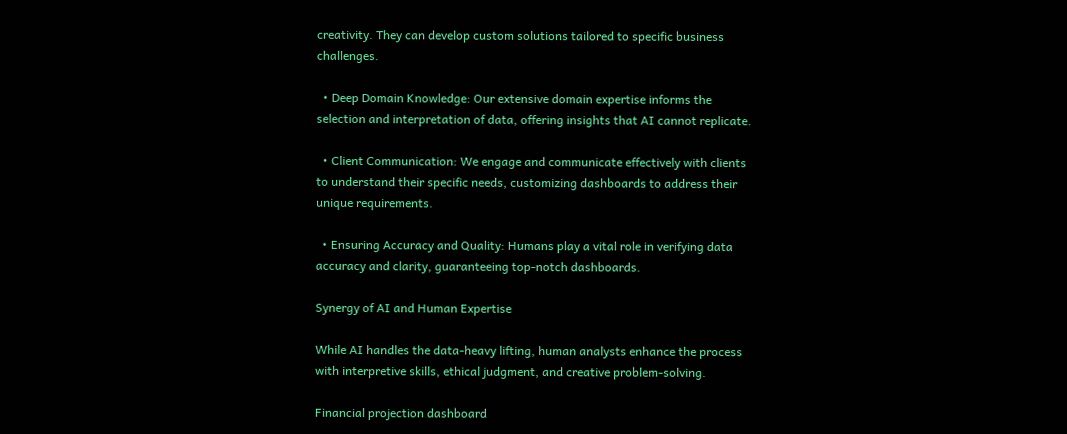creativity. They can develop custom solutions tailored to specific business challenges.

  • Deep Domain Knowledge: Our extensive domain expertise informs the selection and interpretation of data, offering insights that AI cannot replicate.

  • Client Communication: We engage and communicate effectively with clients to understand their specific needs, customizing dashboards to address their unique requirements.

  • Ensuring Accuracy and Quality: Humans play a vital role in verifying data accuracy and clarity, guaranteeing top-notch dashboards.

Synergy of AI and Human Expertise

While AI handles the data-heavy lifting, human analysts enhance the process with interpretive skills, ethical judgment, and creative problem-solving.

Financial projection dashboard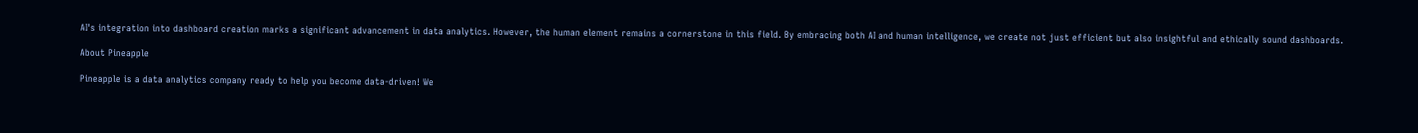AI's integration into dashboard creation marks a significant advancement in data analytics. However, the human element remains a cornerstone in this field. By embracing both AI and human intelligence, we create not just efficient but also insightful and ethically sound dashboards.

About Pineapple

Pineapple is a data analytics company ready to help you become data-driven! We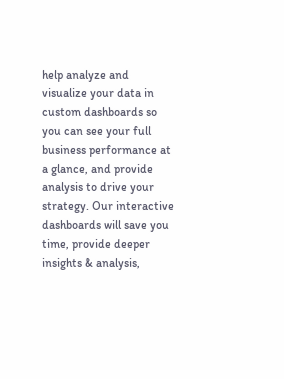help analyze and visualize your data in custom dashboards so you can see your full business performance at a glance, and provide analysis to drive your strategy. Our interactive dashboards will save you time, provide deeper insights & analysis,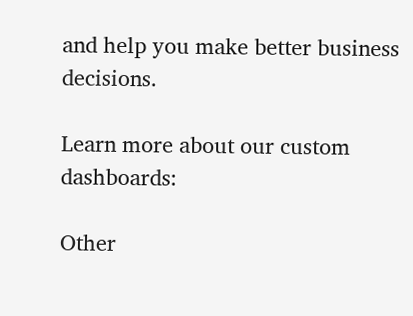and help you make better business decisions.

Learn more about our custom dashboards:

Other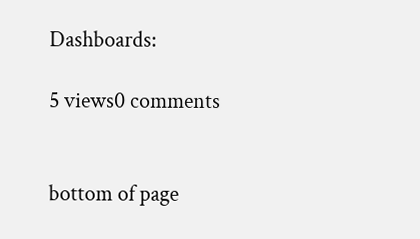Dashboards:

5 views0 comments


bottom of page